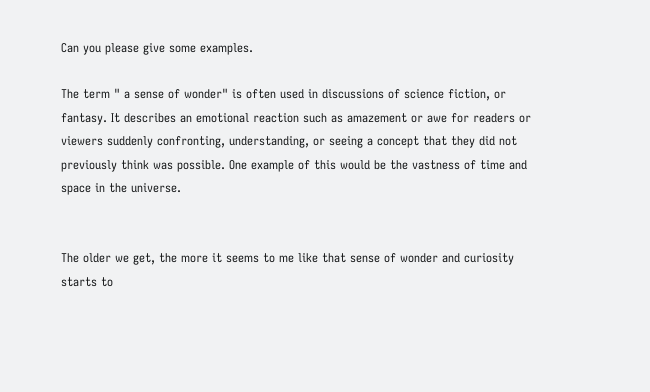Can you please give some examples.

The term " a sense of wonder" is often used in discussions of science fiction, or fantasy. It describes an emotional reaction such as amazement or awe for readers or viewers suddenly confronting, understanding, or seeing a concept that they did not previously think was possible. One example of this would be the vastness of time and space in the universe.


The older we get, the more it seems to me like that sense of wonder and curiosity starts to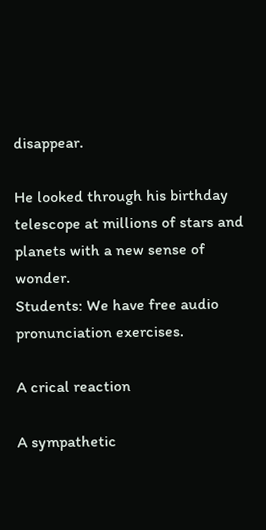disappear.

He looked through his birthday telescope at millions of stars and planets with a new sense of wonder.
Students: We have free audio pronunciation exercises.

A crical reaction

A sympathetic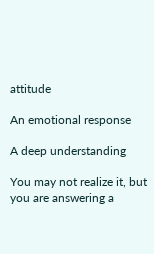attitude

An emotional response

A deep understanding

You may not realize it, but you are answering a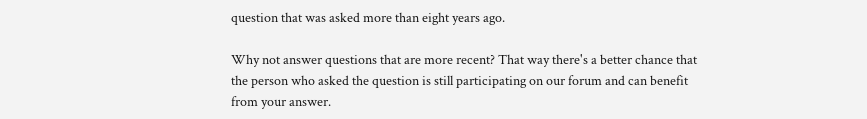question that was asked more than eight years ago.

Why not answer questions that are more recent? That way there's a better chance that the person who asked the question is still participating on our forum and can benefit from your answer.